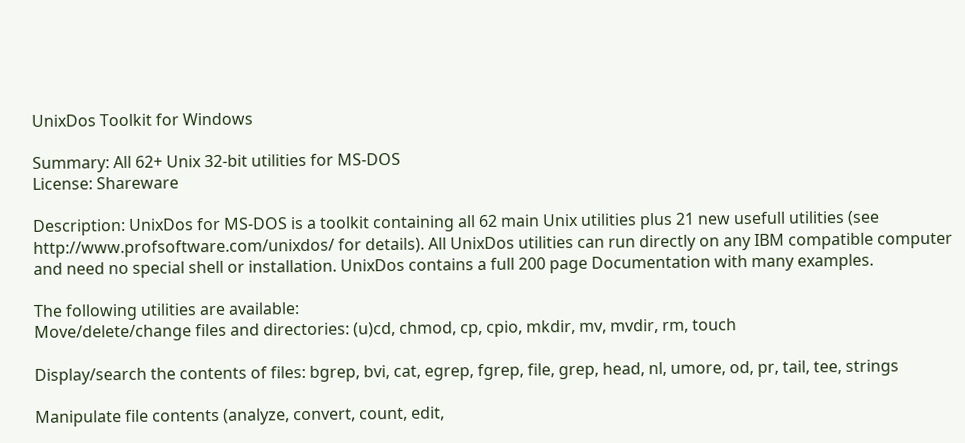UnixDos Toolkit for Windows

Summary: All 62+ Unix 32-bit utilities for MS-DOS
License: Shareware

Description: UnixDos for MS-DOS is a toolkit containing all 62 main Unix utilities plus 21 new usefull utilities (see http://www.profsoftware.com/unixdos/ for details). All UnixDos utilities can run directly on any IBM compatible computer and need no special shell or installation. UnixDos contains a full 200 page Documentation with many examples.

The following utilities are available:
Move/delete/change files and directories: (u)cd, chmod, cp, cpio, mkdir, mv, mvdir, rm, touch

Display/search the contents of files: bgrep, bvi, cat, egrep, fgrep, file, grep, head, nl, umore, od, pr, tail, tee, strings

Manipulate file contents (analyze, convert, count, edit,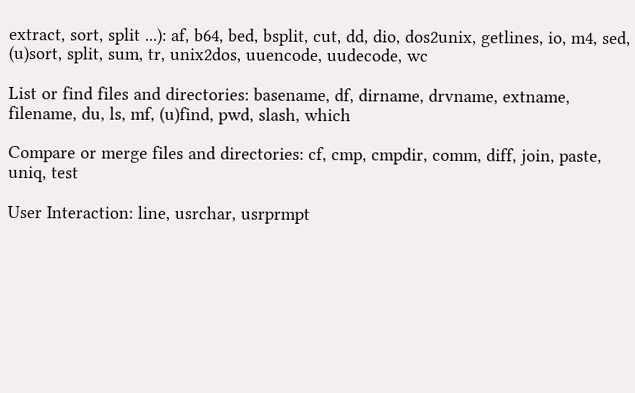extract, sort, split ...): af, b64, bed, bsplit, cut, dd, dio, dos2unix, getlines, io, m4, sed, (u)sort, split, sum, tr, unix2dos, uuencode, uudecode, wc

List or find files and directories: basename, df, dirname, drvname, extname, filename, du, ls, mf, (u)find, pwd, slash, which

Compare or merge files and directories: cf, cmp, cmpdir, comm, diff, join, paste, uniq, test

User Interaction: line, usrchar, usrprmpt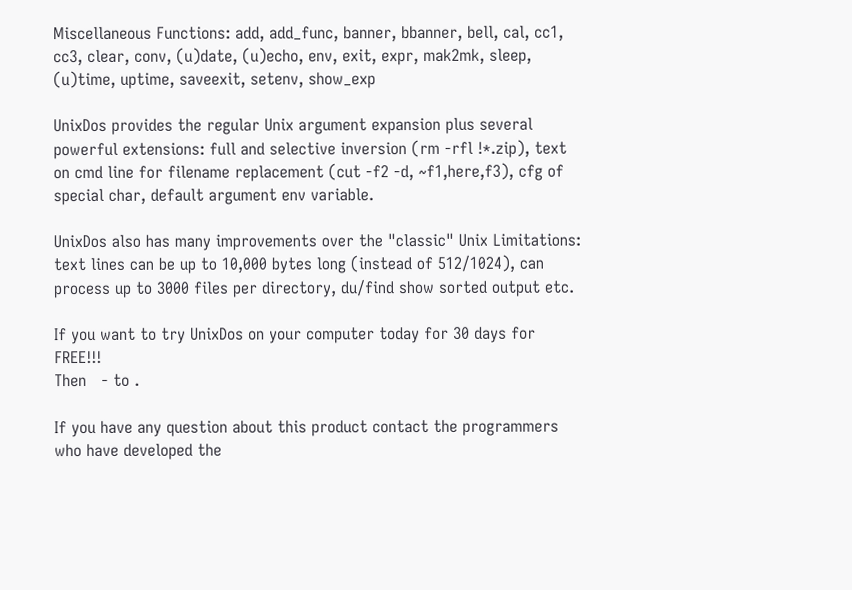Miscellaneous Functions: add, add_func, banner, bbanner, bell, cal, cc1, cc3, clear, conv, (u)date, (u)echo, env, exit, expr, mak2mk, sleep, (u)time, uptime, saveexit, setenv, show_exp

UnixDos provides the regular Unix argument expansion plus several powerful extensions: full and selective inversion (rm -rfl !*.zip), text on cmd line for filename replacement (cut -f2 -d, ~f1,here,f3), cfg of special char, default argument env variable.

UnixDos also has many improvements over the "classic" Unix Limitations: text lines can be up to 10,000 bytes long (instead of 512/1024), can process up to 3000 files per directory, du/find show sorted output etc.

If you want to try UnixDos on your computer today for 30 days for FREE!!!
Then   - to .

If you have any question about this product contact the programmers who have developed the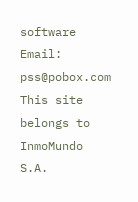software Email: pss@pobox.com
This site belongs to InmoMundo S.A.